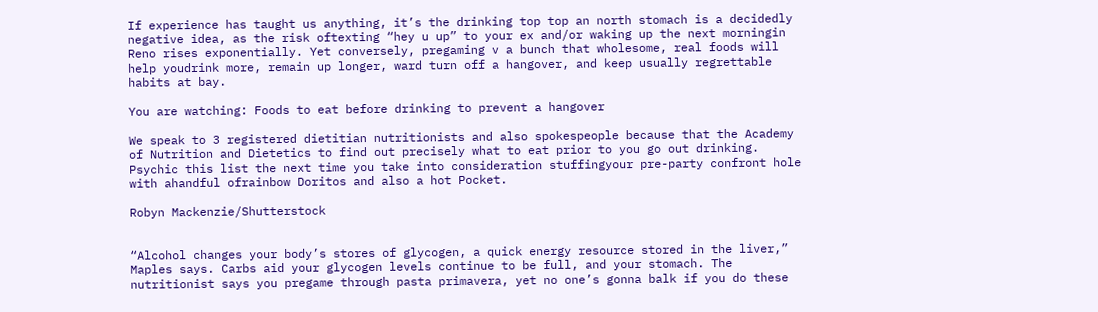If experience has taught us anything, it’s the drinking top top an north stomach is a decidedly negative idea, as the risk oftexting “hey u up” to your ex and/or waking up the next morningin Reno rises exponentially. Yet conversely, pregaming v a bunch that wholesome, real foods will help youdrink more, remain up longer, ward turn off a hangover, and keep usually regrettable habits at bay.

You are watching: Foods to eat before drinking to prevent a hangover

We speak to 3 registered dietitian nutritionists and also spokespeople because that the Academy of Nutrition and Dietetics to find out precisely what to eat prior to you go out drinking. Psychic this list the next time you take into consideration stuffingyour pre-party confront hole with ahandful ofrainbow Doritos and also a hot Pocket.

Robyn Mackenzie/Shutterstock


“Alcohol changes your body’s stores of glycogen, a quick energy resource stored in the liver,” Maples says. Carbs aid your glycogen levels continue to be full, and your stomach. The nutritionist says you pregame through pasta primavera, yet no one’s gonna balk if you do these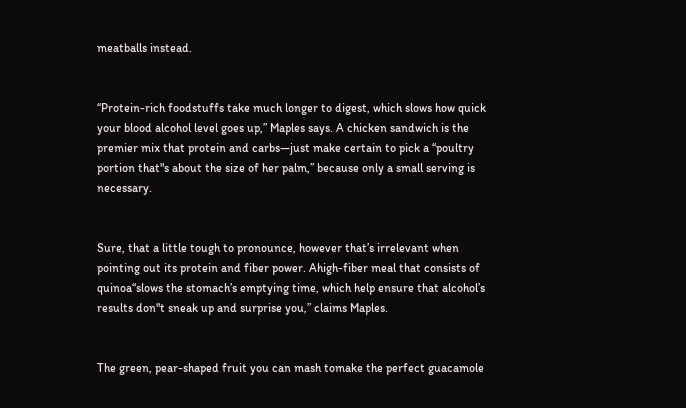meatballs instead.


“Protein-rich foodstuffs take much longer to digest, which slows how quick your blood alcohol level goes up,” Maples says. A chicken sandwich is the premier mix that protein and carbs—just make certain to pick a “poultry portion that"s about the size of her palm,” because only a small serving is necessary.


Sure, that a little tough to pronounce, however that’s irrelevant when pointing out its protein and fiber power. Ahigh-fiber meal that consists of quinoa“slows the stomach’s emptying time, which help ensure that alcohol’s results don"t sneak up and surprise you,” claims Maples.


The green, pear-shaped fruit you can mash tomake the perfect guacamole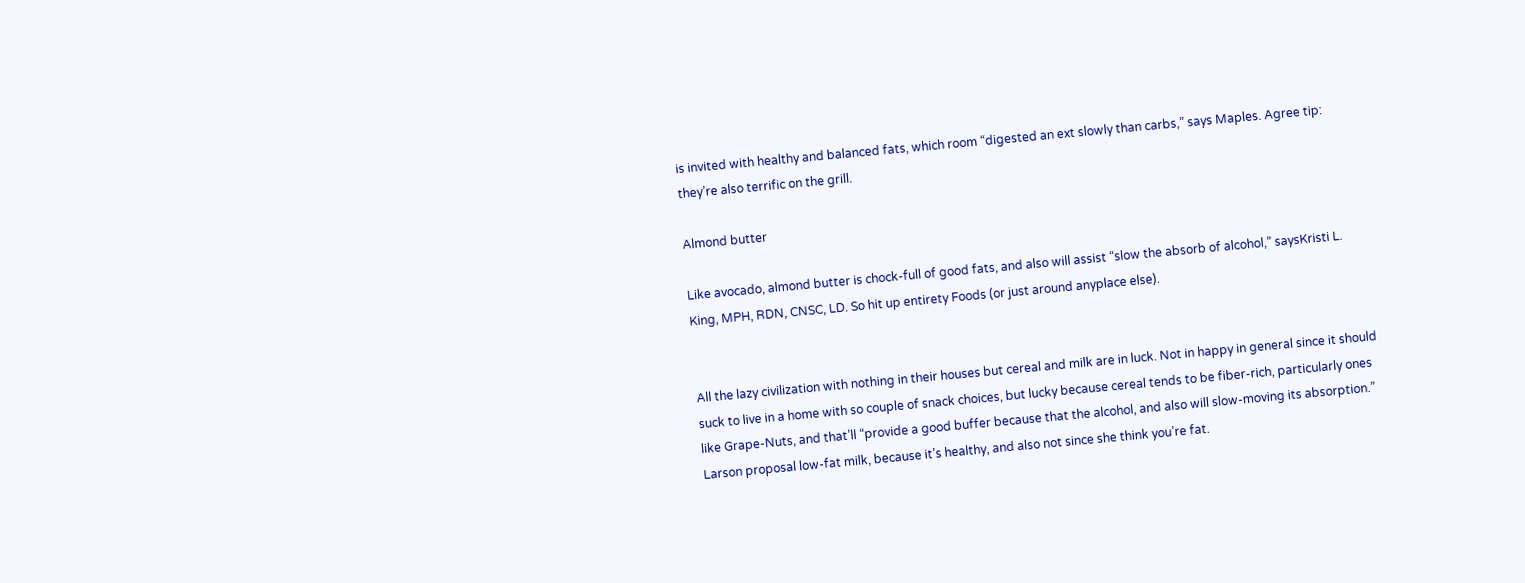is invited with healthy and balanced fats, which room “digested an ext slowly than carbs,” says Maples. Agree tip: they’re also terrific on the grill.

Almond butter

Like avocado, almond butter is chock-full of good fats, and also will assist “slow the absorb of alcohol,” saysKristi L. King, MPH, RDN, CNSC, LD. So hit up entirety Foods (or just around anyplace else).


All the lazy civilization with nothing in their houses but cereal and milk are in luck. Not in happy in general since it should suck to live in a home with so couple of snack choices, but lucky because cereal tends to be fiber-rich, particularly ones like Grape-Nuts, and that’ll “provide a good buffer because that the alcohol, and also will slow-moving its absorption.” Larson proposal low-fat milk, because it’s healthy, and also not since she think you’re fat.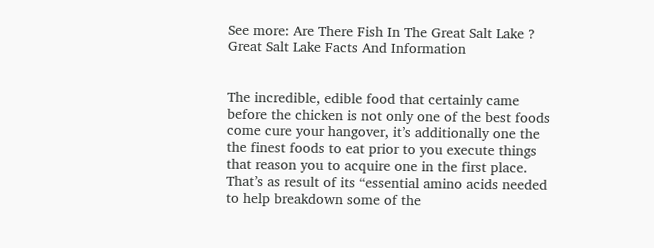See more: Are There Fish In The Great Salt Lake ? Great Salt Lake Facts And Information


The incredible, edible food that certainly came before the chicken is not only one of the best foods come cure your hangover, it’s additionally one the the finest foods to eat prior to you execute things that reason you to acquire one in the first place. That’s as result of its “essential amino acids needed to help breakdown some of the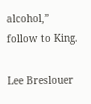alcohol,” follow to King.

Lee Breslouer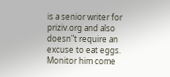is a senior writer for priziv.org and also doesn"t require an excuse to eat eggs. Monitor him come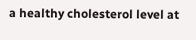a healthy cholesterol level at